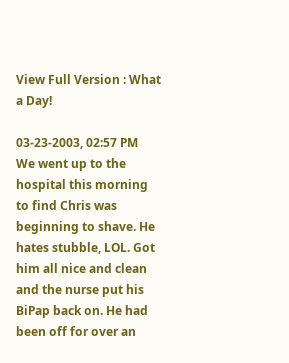View Full Version : What a Day!

03-23-2003, 02:57 PM
We went up to the hospital this morning to find Chris was beginning to shave. He hates stubble, LOL. Got him all nice and clean and the nurse put his BiPap back on. He had been off for over an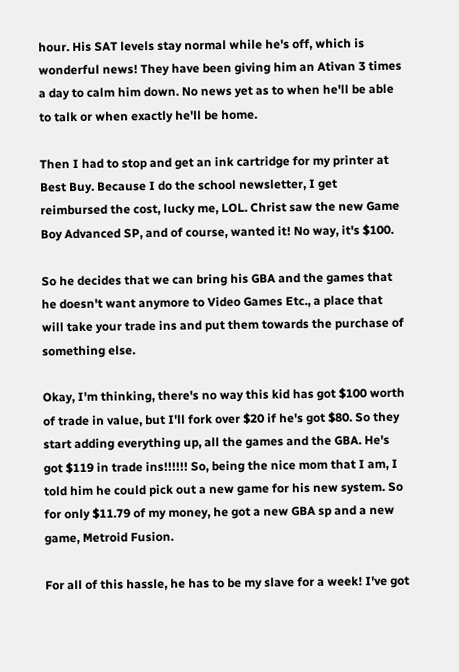hour. His SAT levels stay normal while he's off, which is wonderful news! They have been giving him an Ativan 3 times a day to calm him down. No news yet as to when he'll be able to talk or when exactly he'll be home.

Then I had to stop and get an ink cartridge for my printer at Best Buy. Because I do the school newsletter, I get reimbursed the cost, lucky me, LOL. Christ saw the new Game Boy Advanced SP, and of course, wanted it! No way, it's $100.

So he decides that we can bring his GBA and the games that he doesn't want anymore to Video Games Etc., a place that will take your trade ins and put them towards the purchase of something else.

Okay, I'm thinking, there's no way this kid has got $100 worth of trade in value, but I'll fork over $20 if he's got $80. So they start adding everything up, all the games and the GBA. He's got $119 in trade ins!!!!!! So, being the nice mom that I am, I told him he could pick out a new game for his new system. So for only $11.79 of my money, he got a new GBA sp and a new game, Metroid Fusion.

For all of this hassle, he has to be my slave for a week! I've got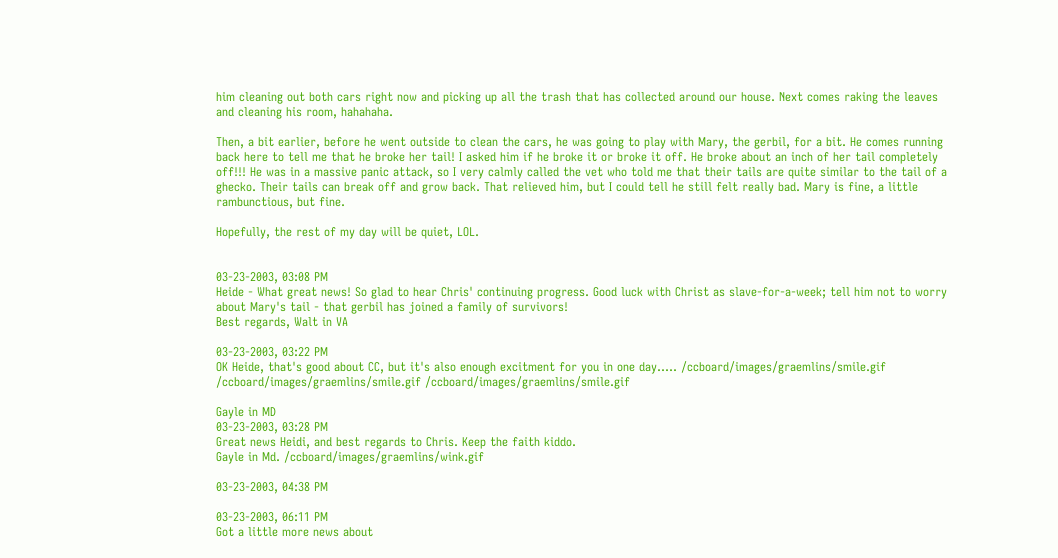him cleaning out both cars right now and picking up all the trash that has collected around our house. Next comes raking the leaves and cleaning his room, hahahaha.

Then, a bit earlier, before he went outside to clean the cars, he was going to play with Mary, the gerbil, for a bit. He comes running back here to tell me that he broke her tail! I asked him if he broke it or broke it off. He broke about an inch of her tail completely off!!! He was in a massive panic attack, so I very calmly called the vet who told me that their tails are quite similar to the tail of a ghecko. Their tails can break off and grow back. That relieved him, but I could tell he still felt really bad. Mary is fine, a little rambunctious, but fine.

Hopefully, the rest of my day will be quiet, LOL.


03-23-2003, 03:08 PM
Heide - What great news! So glad to hear Chris' continuing progress. Good luck with Christ as slave-for-a-week; tell him not to worry about Mary's tail - that gerbil has joined a family of survivors!
Best regards, Walt in VA

03-23-2003, 03:22 PM
OK Heide, that's good about CC, but it's also enough excitment for you in one day..... /ccboard/images/graemlins/smile.gif /ccboard/images/graemlins/smile.gif /ccboard/images/graemlins/smile.gif

Gayle in MD
03-23-2003, 03:28 PM
Great news Heidi, and best regards to Chris. Keep the faith kiddo.
Gayle in Md. /ccboard/images/graemlins/wink.gif

03-23-2003, 04:38 PM

03-23-2003, 06:11 PM
Got a little more news about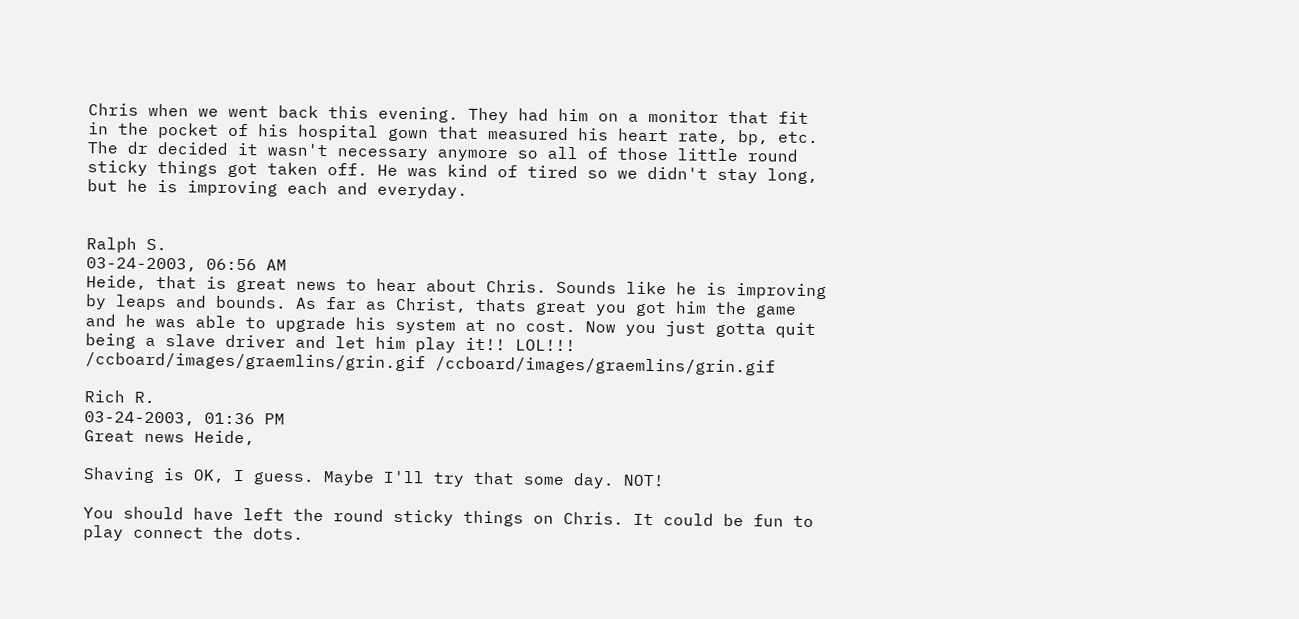Chris when we went back this evening. They had him on a monitor that fit in the pocket of his hospital gown that measured his heart rate, bp, etc. The dr decided it wasn't necessary anymore so all of those little round sticky things got taken off. He was kind of tired so we didn't stay long, but he is improving each and everyday.


Ralph S.
03-24-2003, 06:56 AM
Heide, that is great news to hear about Chris. Sounds like he is improving by leaps and bounds. As far as Christ, thats great you got him the game and he was able to upgrade his system at no cost. Now you just gotta quit being a slave driver and let him play it!! LOL!!! /ccboard/images/graemlins/grin.gif /ccboard/images/graemlins/grin.gif

Rich R.
03-24-2003, 01:36 PM
Great news Heide,

Shaving is OK, I guess. Maybe I'll try that some day. NOT!

You should have left the round sticky things on Chris. It could be fun to play connect the dots.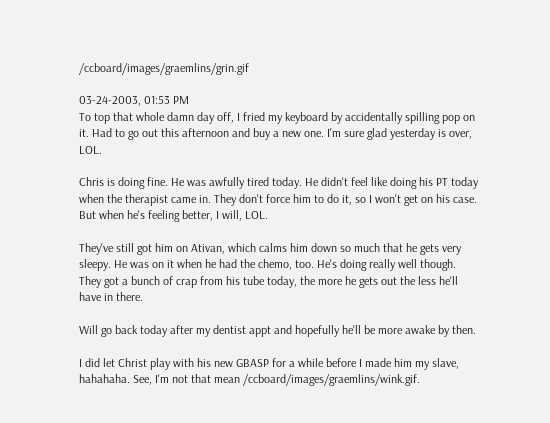/ccboard/images/graemlins/grin.gif

03-24-2003, 01:53 PM
To top that whole damn day off, I fried my keyboard by accidentally spilling pop on it. Had to go out this afternoon and buy a new one. I'm sure glad yesterday is over, LOL.

Chris is doing fine. He was awfully tired today. He didn't feel like doing his PT today when the therapist came in. They don't force him to do it, so I won't get on his case. But when he's feeling better, I will, LOL.

They've still got him on Ativan, which calms him down so much that he gets very sleepy. He was on it when he had the chemo, too. He's doing really well though. They got a bunch of crap from his tube today, the more he gets out the less he'll have in there.

Will go back today after my dentist appt and hopefully he'll be more awake by then.

I did let Christ play with his new GBASP for a while before I made him my slave, hahahaha. See, I'm not that mean /ccboard/images/graemlins/wink.gif.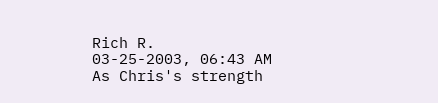Rich R.
03-25-2003, 06:43 AM
As Chris's strength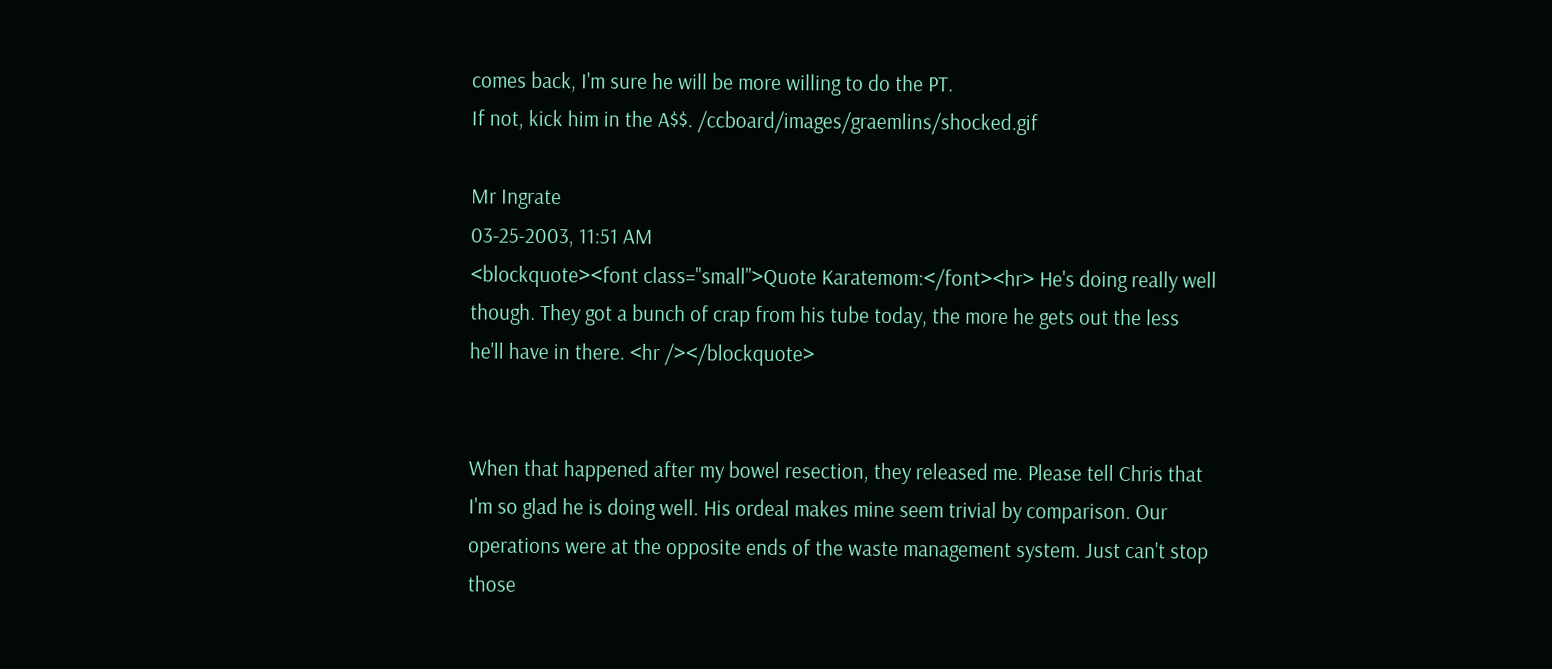comes back, I'm sure he will be more willing to do the PT.
If not, kick him in the A$$. /ccboard/images/graemlins/shocked.gif

Mr Ingrate
03-25-2003, 11:51 AM
<blockquote><font class="small">Quote Karatemom:</font><hr> He's doing really well though. They got a bunch of crap from his tube today, the more he gets out the less he'll have in there. <hr /></blockquote>


When that happened after my bowel resection, they released me. Please tell Chris that I'm so glad he is doing well. His ordeal makes mine seem trivial by comparison. Our operations were at the opposite ends of the waste management system. Just can't stop those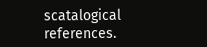scatalogical references.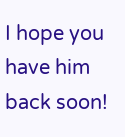I hope you have him back soon!